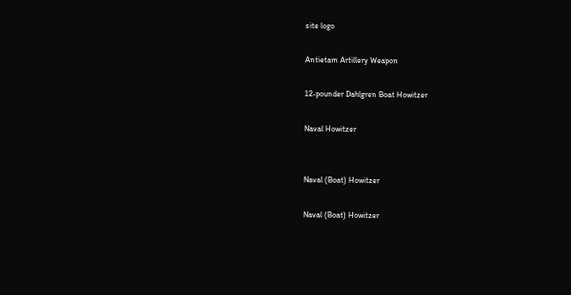site logo

Antietam Artillery Weapon

12-pounder Dahlgren Boat Howitzer

Naval Howitzer


Naval (Boat) Howitzer

Naval (Boat) Howitzer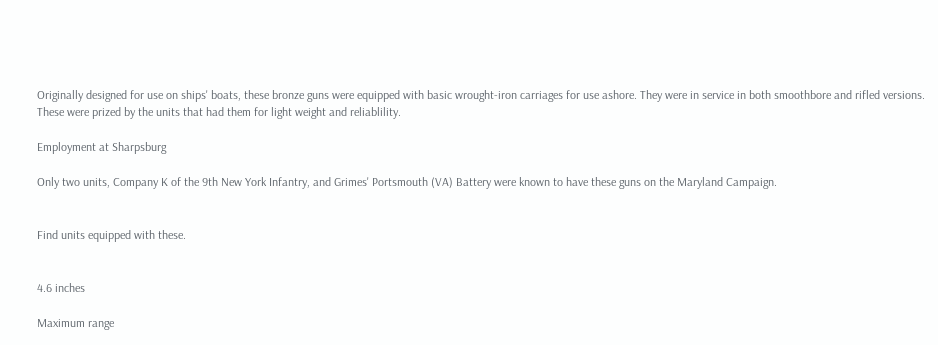Originally designed for use on ships' boats, these bronze guns were equipped with basic wrought-iron carriages for use ashore. They were in service in both smoothbore and rifled versions. These were prized by the units that had them for light weight and reliablility.

Employment at Sharpsburg

Only two units, Company K of the 9th New York Infantry, and Grimes' Portsmouth (VA) Battery were known to have these guns on the Maryland Campaign.


Find units equipped with these.


4.6 inches

Maximum range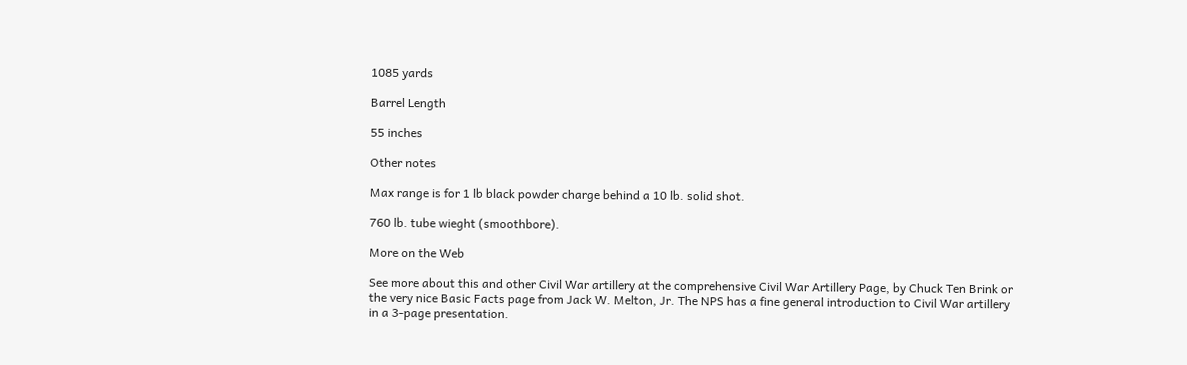1085 yards

Barrel Length

55 inches

Other notes

Max range is for 1 lb black powder charge behind a 10 lb. solid shot.

760 lb. tube wieght (smoothbore).

More on the Web

See more about this and other Civil War artillery at the comprehensive Civil War Artillery Page, by Chuck Ten Brink or the very nice Basic Facts page from Jack W. Melton, Jr. The NPS has a fine general introduction to Civil War artillery in a 3-page presentation.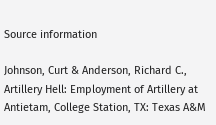Source information

Johnson, Curt & Anderson, Richard C., Artillery Hell: Employment of Artillery at Antietam, College Station, TX: Texas A&M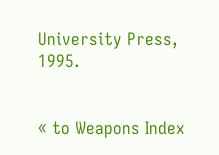University Press, 1995.


« to Weapons Index